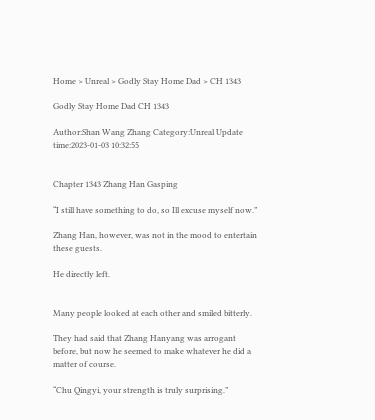Home > Unreal > Godly Stay Home Dad > CH 1343

Godly Stay Home Dad CH 1343

Author:Shan Wang Zhang Category:Unreal Update time:2023-01-03 10:32:55


Chapter 1343 Zhang Han Gasping

“I still have something to do, so Ill excuse myself now.”

Zhang Han, however, was not in the mood to entertain these guests.

He directly left.


Many people looked at each other and smiled bitterly.

They had said that Zhang Hanyang was arrogant before, but now he seemed to make whatever he did a matter of course.

“Chu Qingyi, your strength is truly surprising.”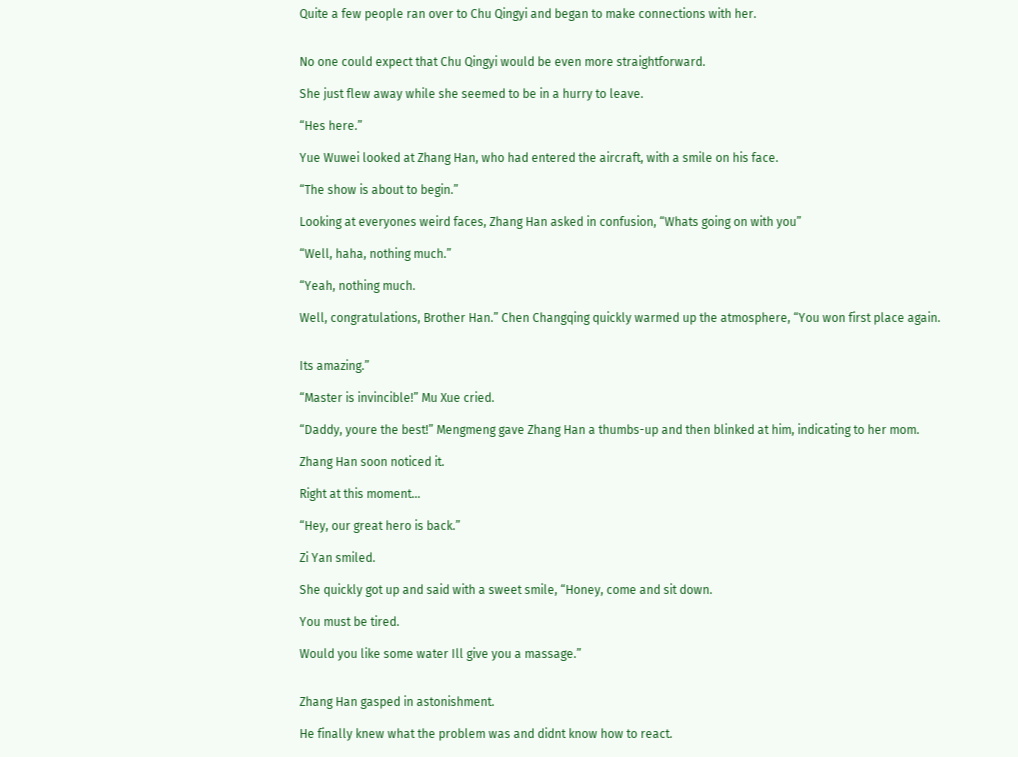Quite a few people ran over to Chu Qingyi and began to make connections with her.


No one could expect that Chu Qingyi would be even more straightforward.

She just flew away while she seemed to be in a hurry to leave.

“Hes here.”

Yue Wuwei looked at Zhang Han, who had entered the aircraft, with a smile on his face.

“The show is about to begin.”

Looking at everyones weird faces, Zhang Han asked in confusion, “Whats going on with you”

“Well, haha, nothing much.”

“Yeah, nothing much.

Well, congratulations, Brother Han.” Chen Changqing quickly warmed up the atmosphere, “You won first place again.


Its amazing.”

“Master is invincible!” Mu Xue cried.

“Daddy, youre the best!” Mengmeng gave Zhang Han a thumbs-up and then blinked at him, indicating to her mom.

Zhang Han soon noticed it.

Right at this moment…

“Hey, our great hero is back.”

Zi Yan smiled.

She quickly got up and said with a sweet smile, “Honey, come and sit down.

You must be tired.

Would you like some water Ill give you a massage.”


Zhang Han gasped in astonishment.

He finally knew what the problem was and didnt know how to react.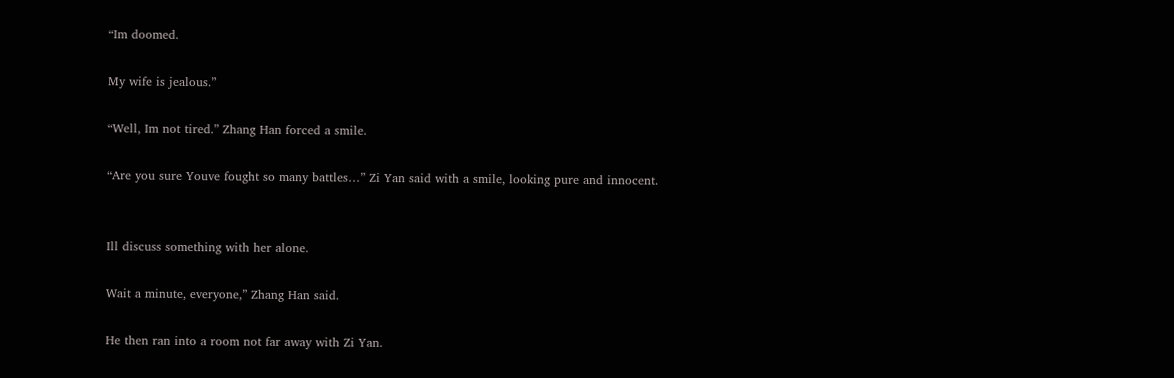“Im doomed.

My wife is jealous.”

“Well, Im not tired.” Zhang Han forced a smile.

“Are you sure Youve fought so many battles…” Zi Yan said with a smile, looking pure and innocent.


Ill discuss something with her alone.

Wait a minute, everyone,” Zhang Han said.

He then ran into a room not far away with Zi Yan.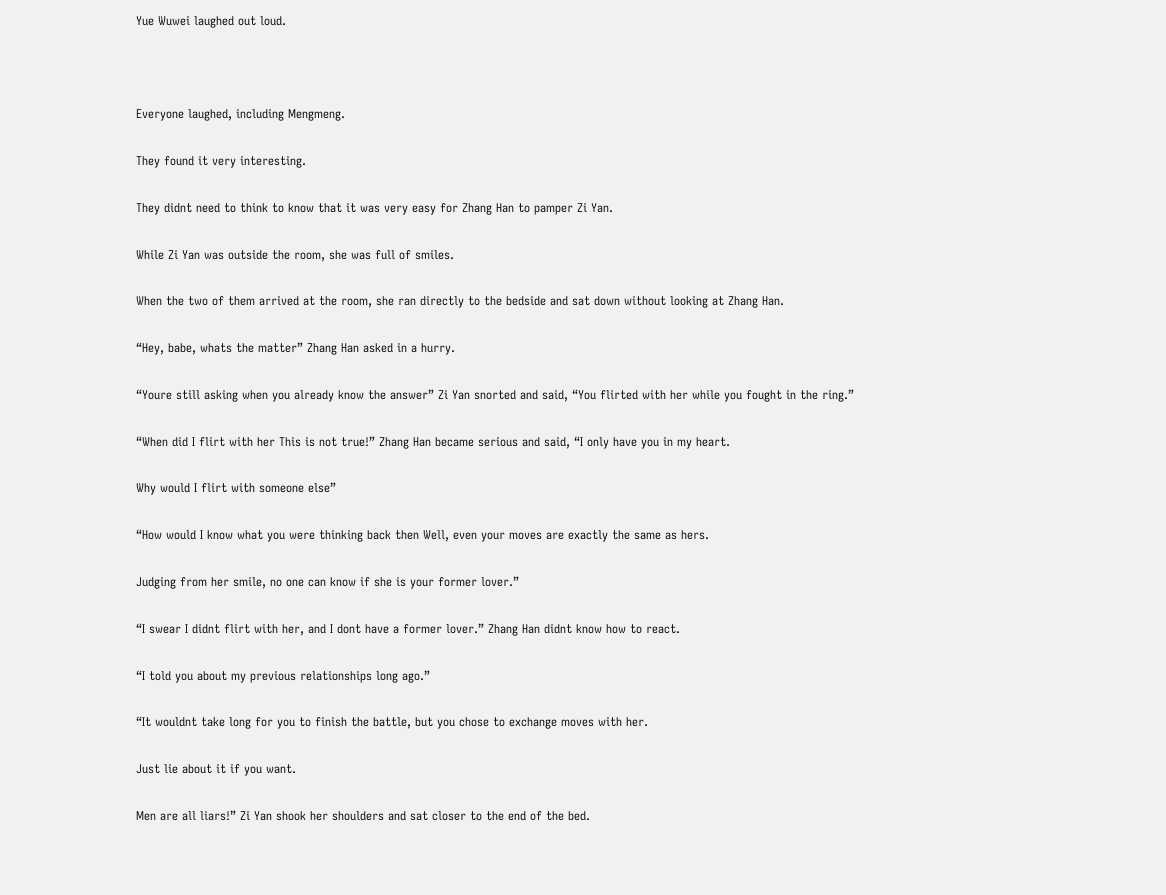Yue Wuwei laughed out loud.



Everyone laughed, including Mengmeng.

They found it very interesting.

They didnt need to think to know that it was very easy for Zhang Han to pamper Zi Yan.

While Zi Yan was outside the room, she was full of smiles.

When the two of them arrived at the room, she ran directly to the bedside and sat down without looking at Zhang Han.

“Hey, babe, whats the matter” Zhang Han asked in a hurry.

“Youre still asking when you already know the answer” Zi Yan snorted and said, “You flirted with her while you fought in the ring.”

“When did I flirt with her This is not true!” Zhang Han became serious and said, “I only have you in my heart.

Why would I flirt with someone else”

“How would I know what you were thinking back then Well, even your moves are exactly the same as hers.

Judging from her smile, no one can know if she is your former lover.”

“I swear I didnt flirt with her, and I dont have a former lover.” Zhang Han didnt know how to react.

“I told you about my previous relationships long ago.”

“It wouldnt take long for you to finish the battle, but you chose to exchange moves with her.

Just lie about it if you want.

Men are all liars!” Zi Yan shook her shoulders and sat closer to the end of the bed.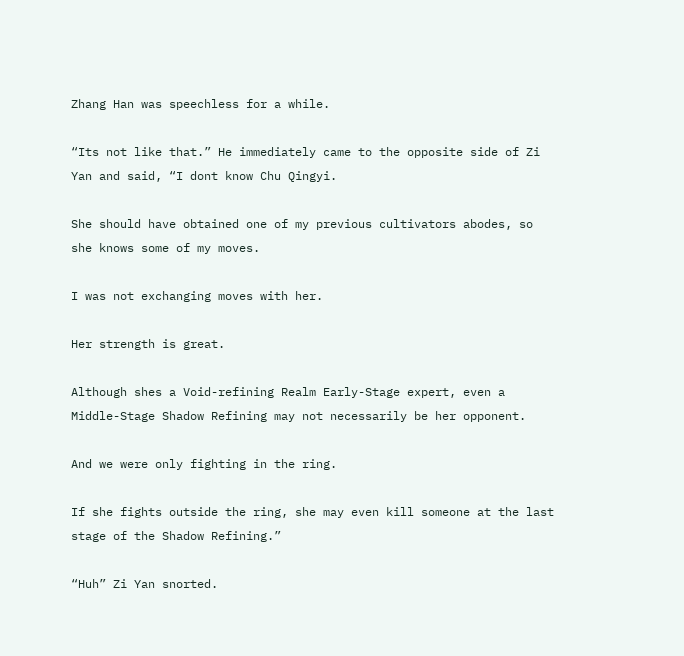Zhang Han was speechless for a while.

“Its not like that.” He immediately came to the opposite side of Zi Yan and said, “I dont know Chu Qingyi.

She should have obtained one of my previous cultivators abodes, so she knows some of my moves.

I was not exchanging moves with her.

Her strength is great.

Although shes a Void-refining Realm Early-Stage expert, even a Middle-Stage Shadow Refining may not necessarily be her opponent.

And we were only fighting in the ring.

If she fights outside the ring, she may even kill someone at the last stage of the Shadow Refining.”

“Huh” Zi Yan snorted.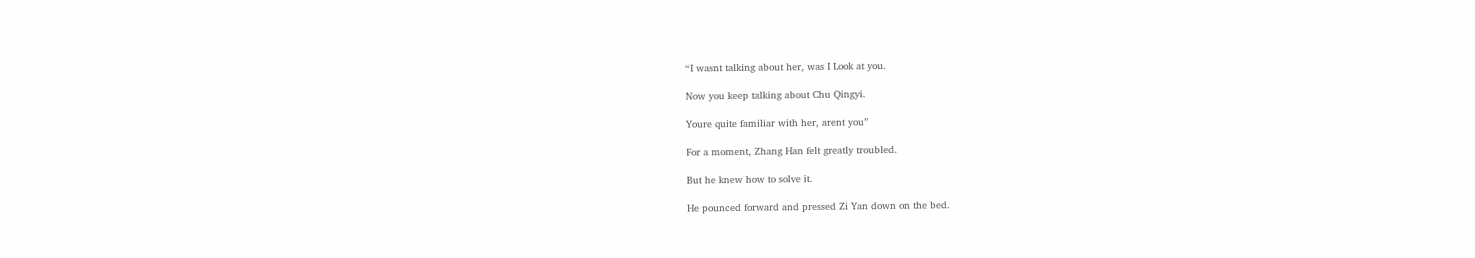“I wasnt talking about her, was I Look at you.

Now you keep talking about Chu Qingyi.

Youre quite familiar with her, arent you”

For a moment, Zhang Han felt greatly troubled.

But he knew how to solve it.

He pounced forward and pressed Zi Yan down on the bed.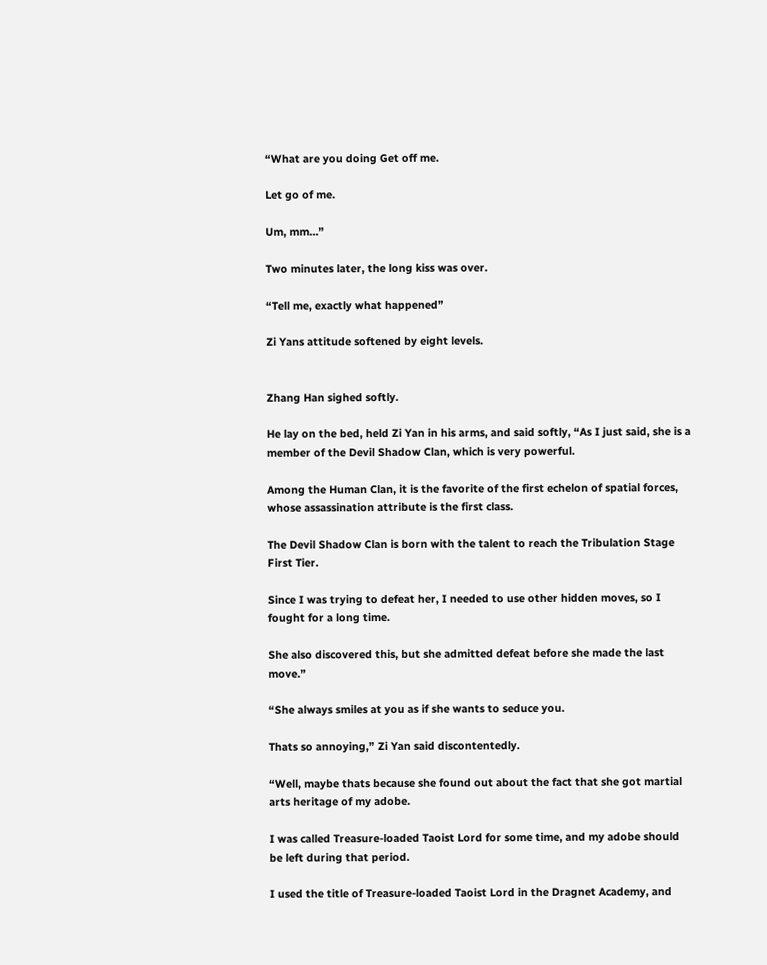“What are you doing Get off me.

Let go of me.

Um, mm…”

Two minutes later, the long kiss was over.

“Tell me, exactly what happened”

Zi Yans attitude softened by eight levels.


Zhang Han sighed softly.

He lay on the bed, held Zi Yan in his arms, and said softly, “As I just said, she is a member of the Devil Shadow Clan, which is very powerful.

Among the Human Clan, it is the favorite of the first echelon of spatial forces, whose assassination attribute is the first class.

The Devil Shadow Clan is born with the talent to reach the Tribulation Stage First Tier.

Since I was trying to defeat her, I needed to use other hidden moves, so I fought for a long time.

She also discovered this, but she admitted defeat before she made the last move.”

“She always smiles at you as if she wants to seduce you.

Thats so annoying,” Zi Yan said discontentedly.

“Well, maybe thats because she found out about the fact that she got martial arts heritage of my adobe.

I was called Treasure-loaded Taoist Lord for some time, and my adobe should be left during that period.

I used the title of Treasure-loaded Taoist Lord in the Dragnet Academy, and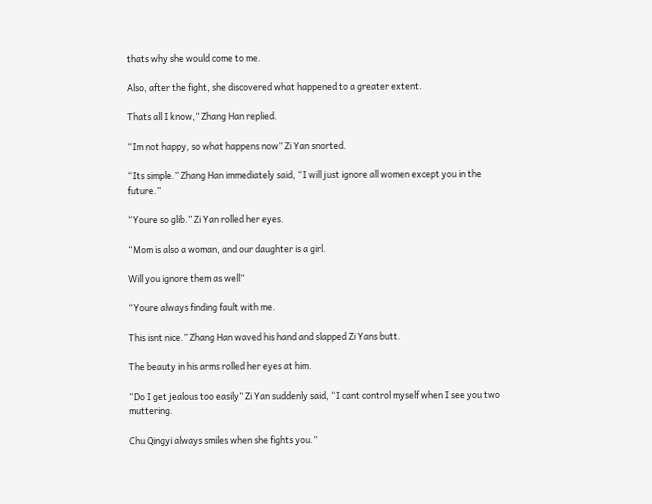thats why she would come to me.

Also, after the fight, she discovered what happened to a greater extent.

Thats all I know,” Zhang Han replied.

“Im not happy, so what happens now” Zi Yan snorted.

“Its simple.” Zhang Han immediately said, “I will just ignore all women except you in the future.”

“Youre so glib.” Zi Yan rolled her eyes.

“Mom is also a woman, and our daughter is a girl.

Will you ignore them as well”

“Youre always finding fault with me.

This isnt nice.” Zhang Han waved his hand and slapped Zi Yans butt.

The beauty in his arms rolled her eyes at him.

“Do I get jealous too easily” Zi Yan suddenly said, “I cant control myself when I see you two muttering.

Chu Qingyi always smiles when she fights you.”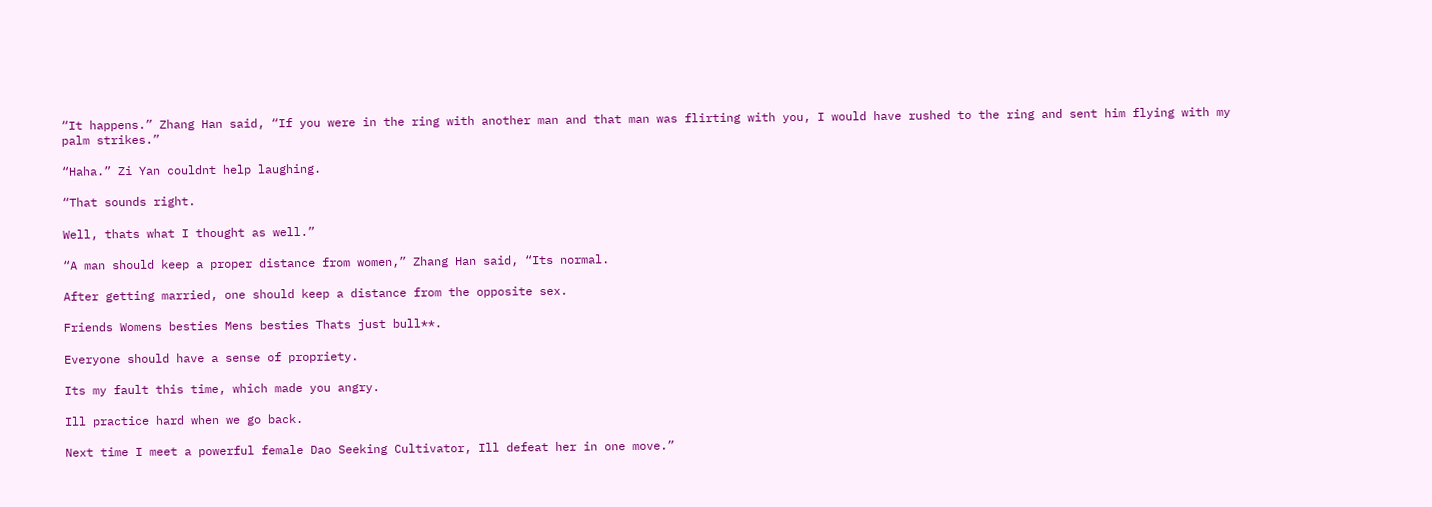“It happens.” Zhang Han said, “If you were in the ring with another man and that man was flirting with you, I would have rushed to the ring and sent him flying with my palm strikes.”

“Haha.” Zi Yan couldnt help laughing.

“That sounds right.

Well, thats what I thought as well.”

“A man should keep a proper distance from women,” Zhang Han said, “Its normal.

After getting married, one should keep a distance from the opposite sex.

Friends Womens besties Mens besties Thats just bull**.

Everyone should have a sense of propriety.

Its my fault this time, which made you angry.

Ill practice hard when we go back.

Next time I meet a powerful female Dao Seeking Cultivator, Ill defeat her in one move.”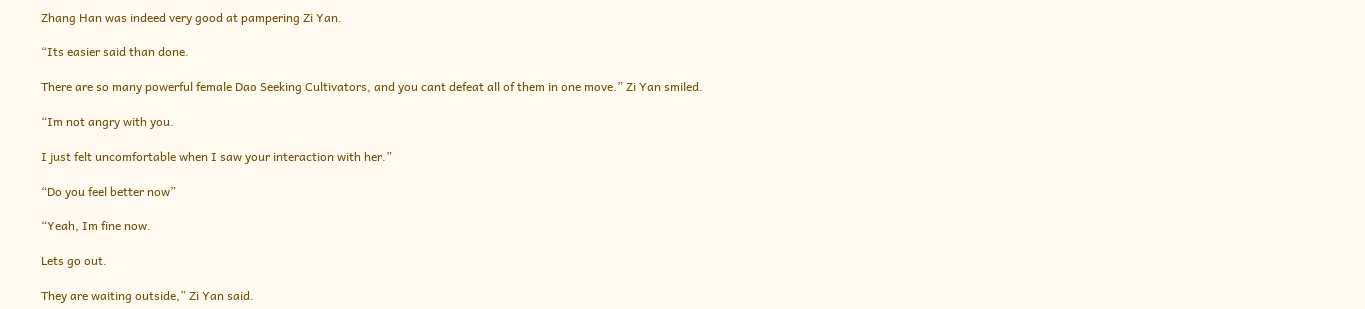Zhang Han was indeed very good at pampering Zi Yan.

“Its easier said than done.

There are so many powerful female Dao Seeking Cultivators, and you cant defeat all of them in one move.” Zi Yan smiled.

“Im not angry with you.

I just felt uncomfortable when I saw your interaction with her.”

“Do you feel better now”

“Yeah, Im fine now.

Lets go out.

They are waiting outside,” Zi Yan said.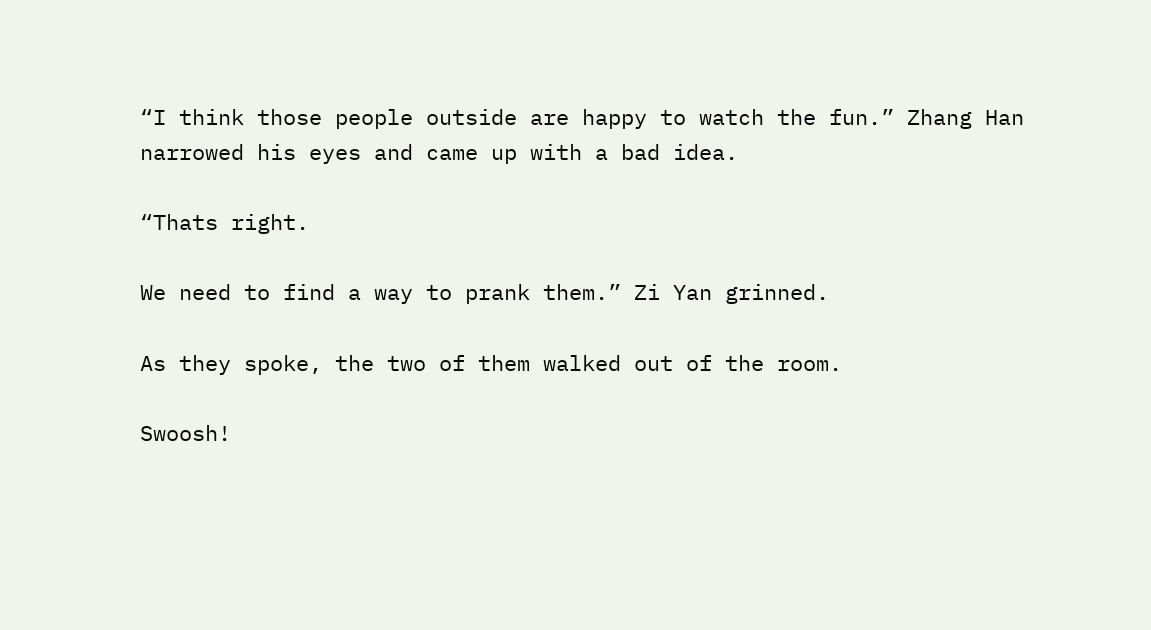“I think those people outside are happy to watch the fun.” Zhang Han narrowed his eyes and came up with a bad idea.

“Thats right.

We need to find a way to prank them.” Zi Yan grinned.

As they spoke, the two of them walked out of the room.

Swoosh!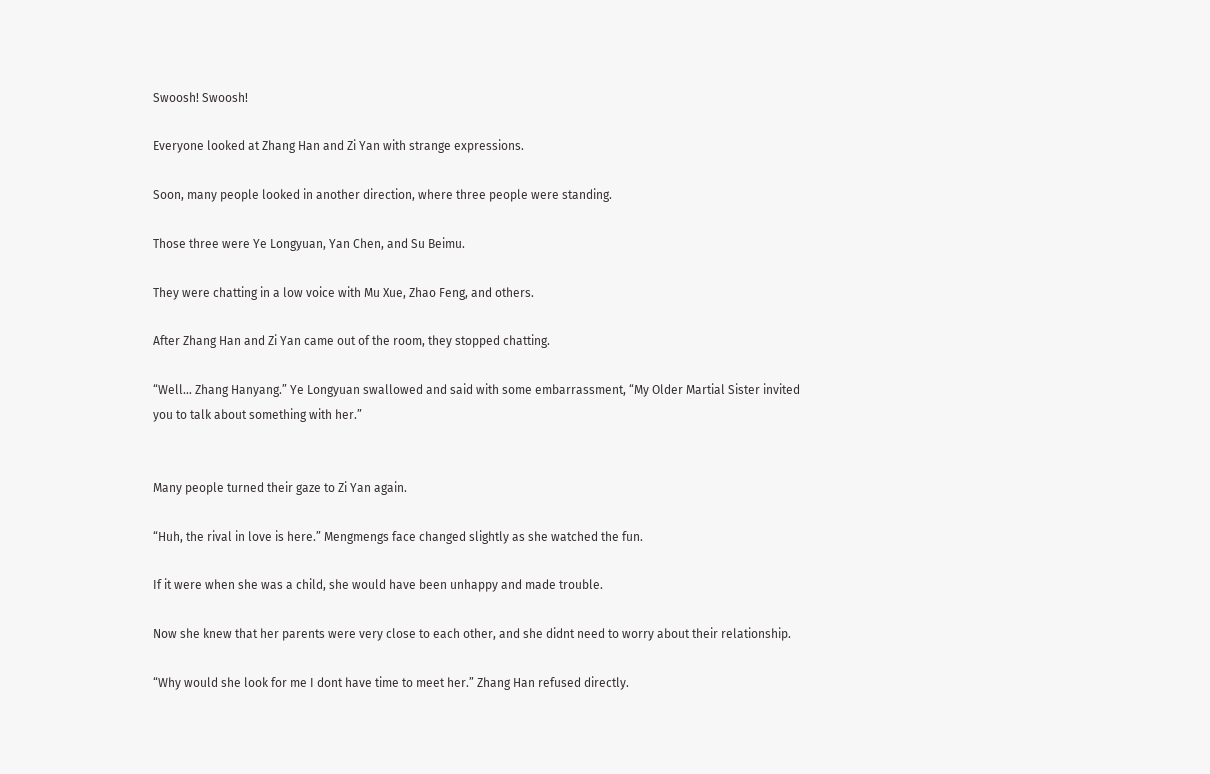Swoosh! Swoosh!

Everyone looked at Zhang Han and Zi Yan with strange expressions.

Soon, many people looked in another direction, where three people were standing.

Those three were Ye Longyuan, Yan Chen, and Su Beimu.

They were chatting in a low voice with Mu Xue, Zhao Feng, and others.

After Zhang Han and Zi Yan came out of the room, they stopped chatting.

“Well… Zhang Hanyang.” Ye Longyuan swallowed and said with some embarrassment, “My Older Martial Sister invited you to talk about something with her.”


Many people turned their gaze to Zi Yan again.

“Huh, the rival in love is here.” Mengmengs face changed slightly as she watched the fun.

If it were when she was a child, she would have been unhappy and made trouble.

Now she knew that her parents were very close to each other, and she didnt need to worry about their relationship.

“Why would she look for me I dont have time to meet her.” Zhang Han refused directly.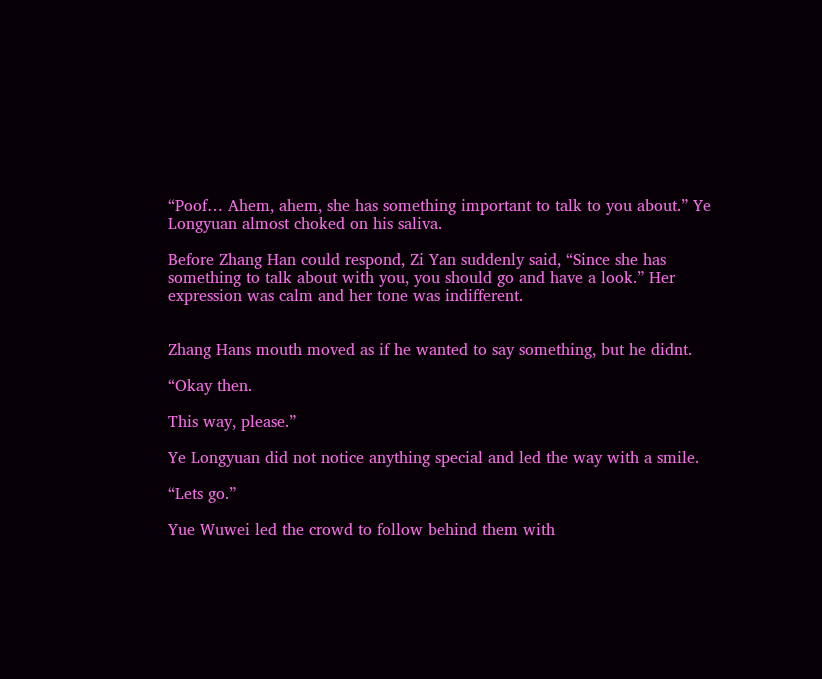“Poof… Ahem, ahem, she has something important to talk to you about.” Ye Longyuan almost choked on his saliva.

Before Zhang Han could respond, Zi Yan suddenly said, “Since she has something to talk about with you, you should go and have a look.” Her expression was calm and her tone was indifferent.


Zhang Hans mouth moved as if he wanted to say something, but he didnt.

“Okay then.

This way, please.”

Ye Longyuan did not notice anything special and led the way with a smile.

“Lets go.”

Yue Wuwei led the crowd to follow behind them with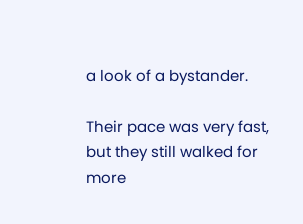a look of a bystander.

Their pace was very fast, but they still walked for more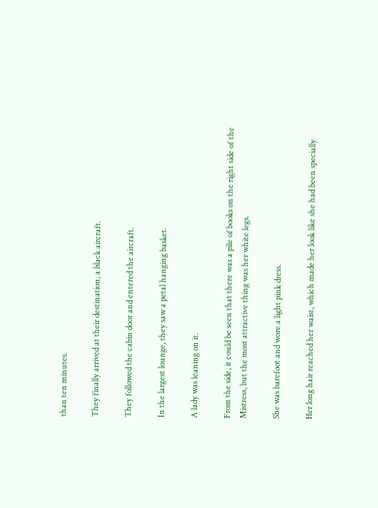than ten minutes.

They finally arrived at their destination, a black aircraft.

They followed the cabin door and entered the aircraft.

In the largest lounge, they saw a petal hanging basket.

A lady was leaning on it.

From the side, it could be seen that there was a pile of books on the right side of the Mistress, but the most attractive thing was her white legs.

She was barefoot and wore a light pink dress.

Her long hair reached her waist, which made her look like she had been specially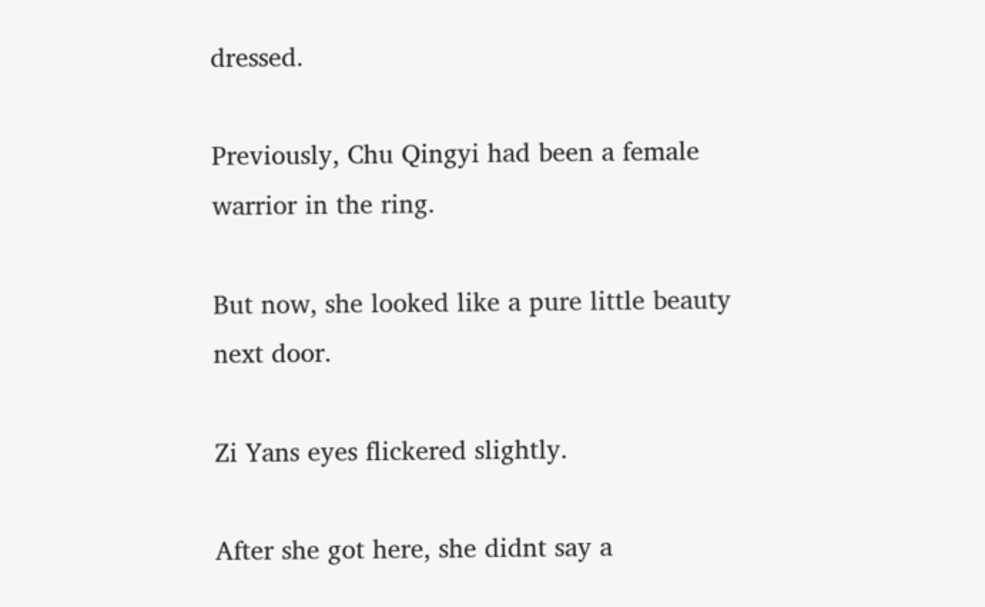dressed.

Previously, Chu Qingyi had been a female warrior in the ring.

But now, she looked like a pure little beauty next door.

Zi Yans eyes flickered slightly.

After she got here, she didnt say a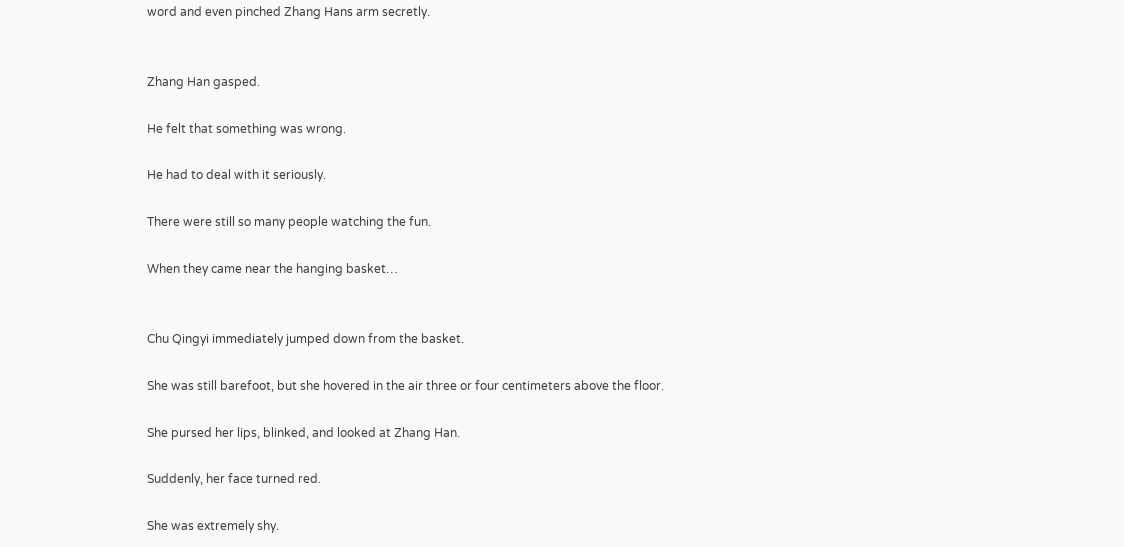word and even pinched Zhang Hans arm secretly.


Zhang Han gasped.

He felt that something was wrong.

He had to deal with it seriously.

There were still so many people watching the fun.

When they came near the hanging basket…


Chu Qingyi immediately jumped down from the basket.

She was still barefoot, but she hovered in the air three or four centimeters above the floor.

She pursed her lips, blinked, and looked at Zhang Han.

Suddenly, her face turned red.

She was extremely shy.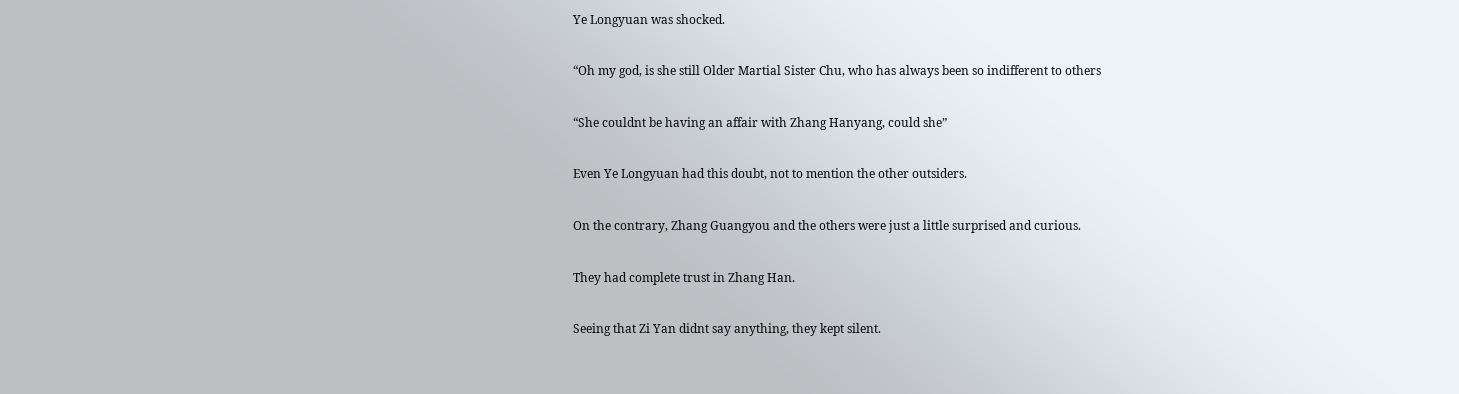Ye Longyuan was shocked.

“Oh my god, is she still Older Martial Sister Chu, who has always been so indifferent to others

“She couldnt be having an affair with Zhang Hanyang, could she”

Even Ye Longyuan had this doubt, not to mention the other outsiders.

On the contrary, Zhang Guangyou and the others were just a little surprised and curious.

They had complete trust in Zhang Han.

Seeing that Zi Yan didnt say anything, they kept silent.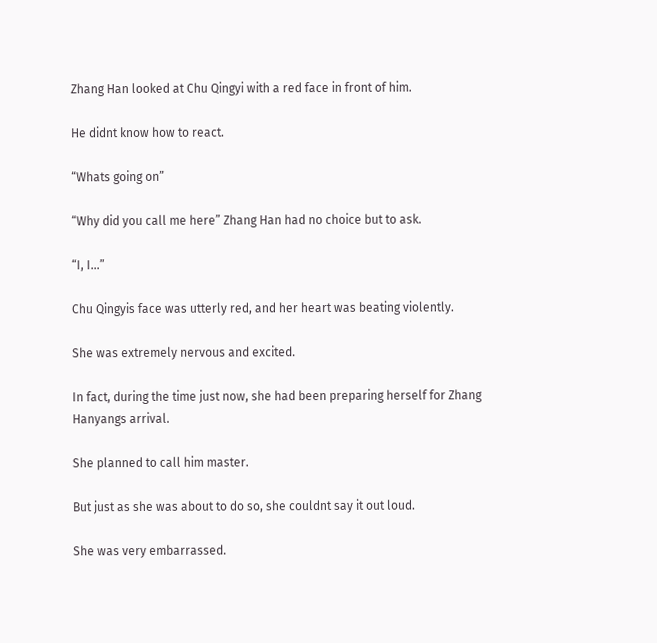Zhang Han looked at Chu Qingyi with a red face in front of him.

He didnt know how to react.

“Whats going on”

“Why did you call me here” Zhang Han had no choice but to ask.

“I, I…”

Chu Qingyis face was utterly red, and her heart was beating violently.

She was extremely nervous and excited.

In fact, during the time just now, she had been preparing herself for Zhang Hanyangs arrival.

She planned to call him master.

But just as she was about to do so, she couldnt say it out loud.

She was very embarrassed.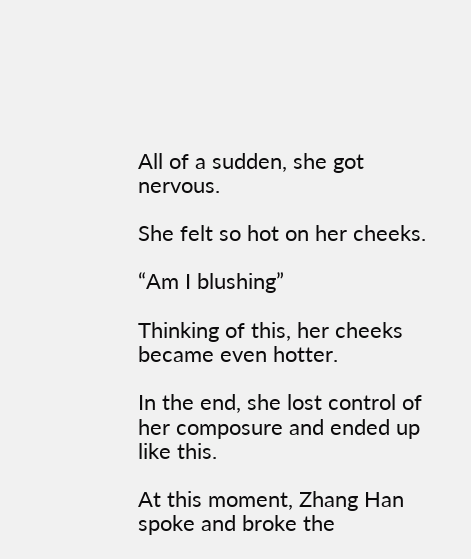All of a sudden, she got nervous.

She felt so hot on her cheeks.

“Am I blushing”

Thinking of this, her cheeks became even hotter.

In the end, she lost control of her composure and ended up like this.

At this moment, Zhang Han spoke and broke the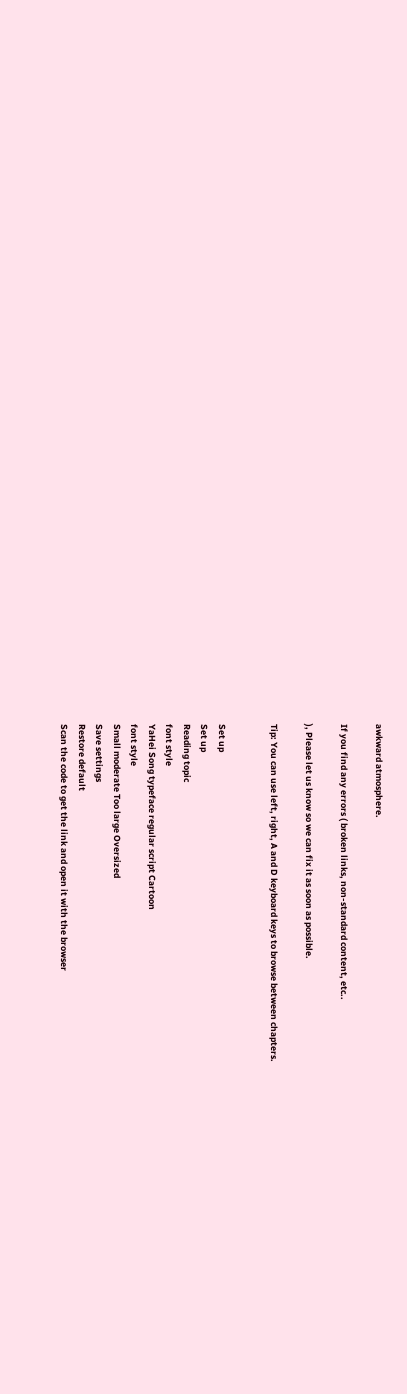awkward atmosphere.

If you find any errors ( broken links, non-standard content, etc..

), Please let us know so we can fix it as soon as possible.

Tip: You can use left, right, A and D keyboard keys to browse between chapters.


Set up
Set up
Reading topic
font style
YaHei Song typeface regular script Cartoon
font style
Small moderate Too large Oversized
Save settings
Restore default
Scan the code to get the link and open it with the browser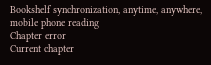Bookshelf synchronization, anytime, anywhere, mobile phone reading
Chapter error
Current chapter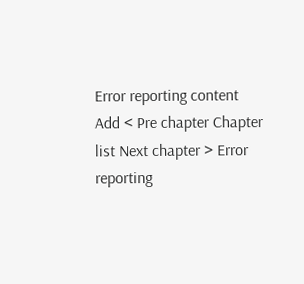Error reporting content
Add < Pre chapter Chapter list Next chapter > Error reporting